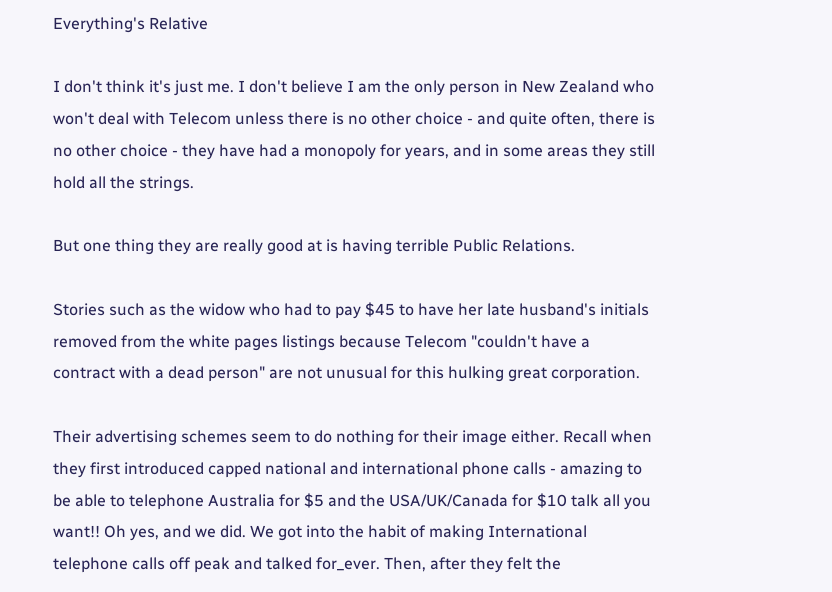Everything's Relative

I don't think it's just me. I don't believe I am the only person in New Zealand who won't deal with Telecom unless there is no other choice - and quite often, there is no other choice - they have had a monopoly for years, and in some areas they still hold all the strings.

But one thing they are really good at is having terrible Public Relations.

Stories such as the widow who had to pay $45 to have her late husband's initials removed from the white pages listings because Telecom "couldn't have a contract with a dead person" are not unusual for this hulking great corporation.

Their advertising schemes seem to do nothing for their image either. Recall when they first introduced capped national and international phone calls - amazing to be able to telephone Australia for $5 and the USA/UK/Canada for $10 talk all you want!! Oh yes, and we did. We got into the habit of making International telephone calls off peak and talked for_ever. Then, after they felt the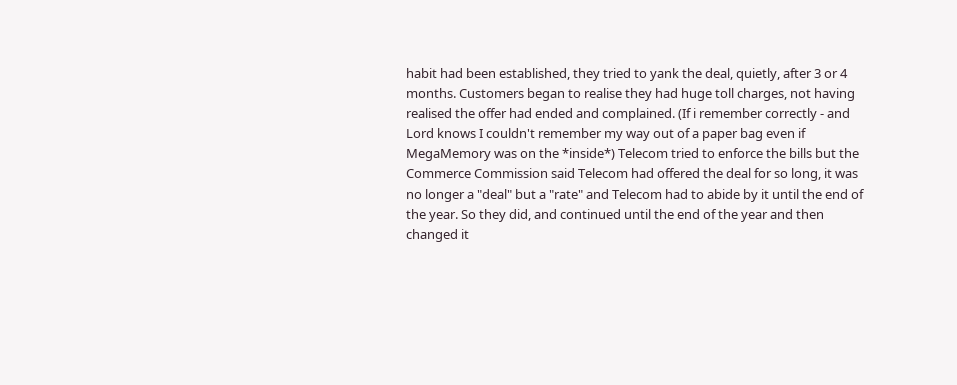habit had been established, they tried to yank the deal, quietly, after 3 or 4 months. Customers began to realise they had huge toll charges, not having realised the offer had ended and complained. (If i remember correctly - and Lord knows I couldn't remember my way out of a paper bag even if MegaMemory was on the *inside*) Telecom tried to enforce the bills but the Commerce Commission said Telecom had offered the deal for so long, it was no longer a "deal" but a "rate" and Telecom had to abide by it until the end of the year. So they did, and continued until the end of the year and then changed it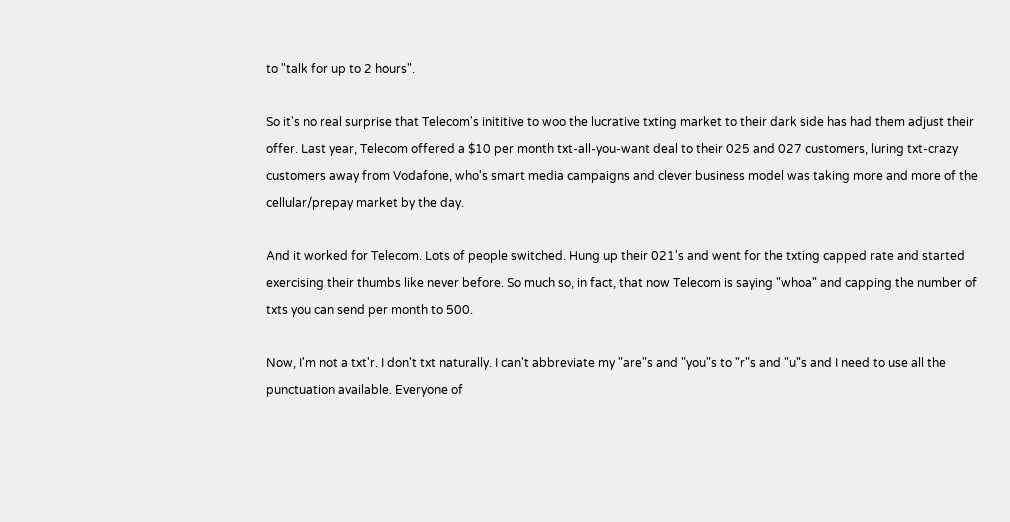to "talk for up to 2 hours".

So it's no real surprise that Telecom's inititive to woo the lucrative txting market to their dark side has had them adjust their offer. Last year, Telecom offered a $10 per month txt-all-you-want deal to their 025 and 027 customers, luring txt-crazy customers away from Vodafone, who's smart media campaigns and clever business model was taking more and more of the cellular/prepay market by the day.

And it worked for Telecom. Lots of people switched. Hung up their 021's and went for the txting capped rate and started exercising their thumbs like never before. So much so, in fact, that now Telecom is saying "whoa" and capping the number of txts you can send per month to 500.

Now, I'm not a txt'r. I don't txt naturally. I can't abbreviate my "are"s and "you"s to "r"s and "u"s and I need to use all the punctuation available. Everyone of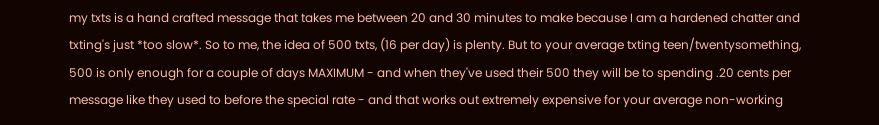my txts is a hand crafted message that takes me between 20 and 30 minutes to make because I am a hardened chatter and txting's just *too slow*. So to me, the idea of 500 txts, (16 per day) is plenty. But to your average txting teen/twentysomething, 500 is only enough for a couple of days MAXIMUM - and when they've used their 500 they will be to spending .20 cents per message like they used to before the special rate - and that works out extremely expensive for your average non-working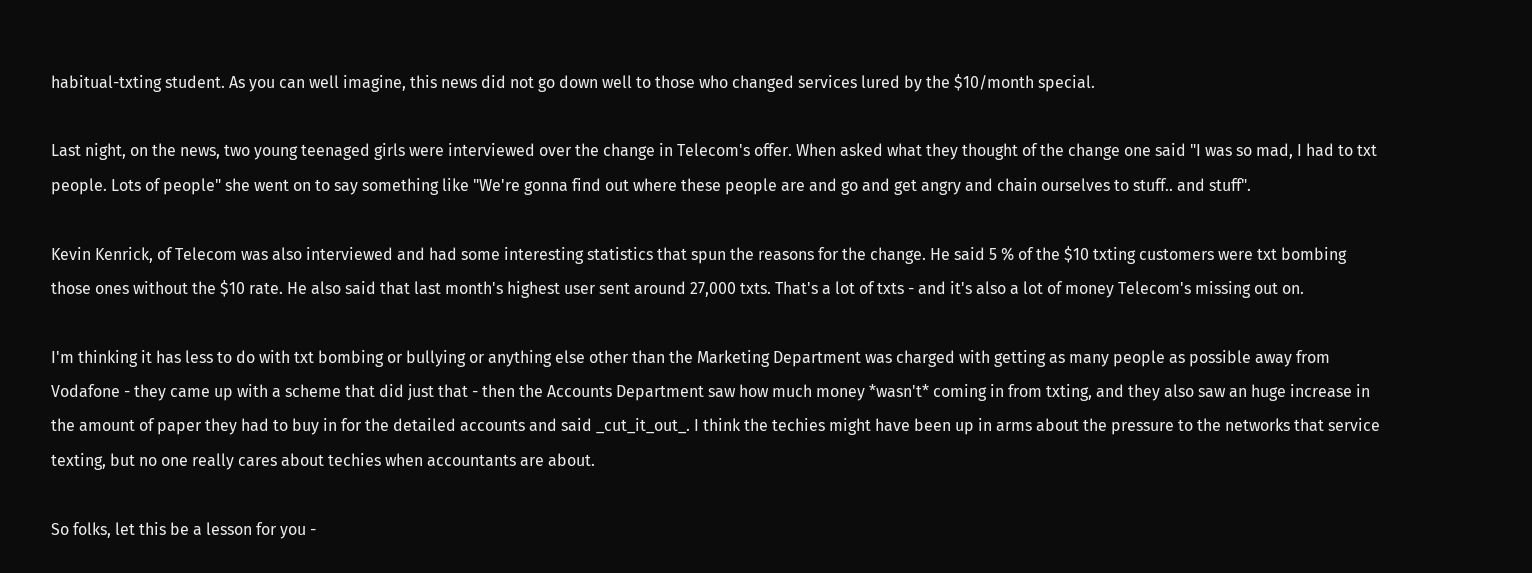habitual-txting student. As you can well imagine, this news did not go down well to those who changed services lured by the $10/month special.

Last night, on the news, two young teenaged girls were interviewed over the change in Telecom's offer. When asked what they thought of the change one said "I was so mad, I had to txt people. Lots of people" she went on to say something like "We're gonna find out where these people are and go and get angry and chain ourselves to stuff.. and stuff".

Kevin Kenrick, of Telecom was also interviewed and had some interesting statistics that spun the reasons for the change. He said 5 % of the $10 txting customers were txt bombing those ones without the $10 rate. He also said that last month's highest user sent around 27,000 txts. That's a lot of txts - and it's also a lot of money Telecom's missing out on.

I'm thinking it has less to do with txt bombing or bullying or anything else other than the Marketing Department was charged with getting as many people as possible away from Vodafone - they came up with a scheme that did just that - then the Accounts Department saw how much money *wasn't* coming in from txting, and they also saw an huge increase in the amount of paper they had to buy in for the detailed accounts and said _cut_it_out_. I think the techies might have been up in arms about the pressure to the networks that service texting, but no one really cares about techies when accountants are about.

So folks, let this be a lesson for you -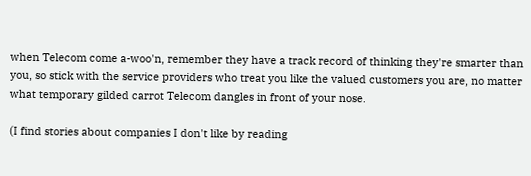when Telecom come a-woo'n, remember they have a track record of thinking they're smarter than you, so stick with the service providers who treat you like the valued customers you are, no matter what temporary gilded carrot Telecom dangles in front of your nose.

(I find stories about companies I don't like by reading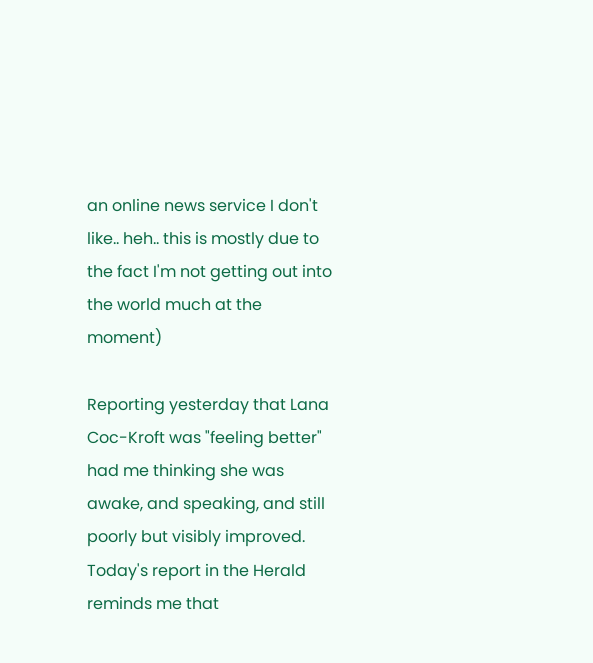an online news service I don't like.. heh.. this is mostly due to the fact I'm not getting out into the world much at the moment)

Reporting yesterday that Lana Coc-Kroft was "feeling better" had me thinking she was awake, and speaking, and still poorly but visibly improved. Today's report in the Herald reminds me that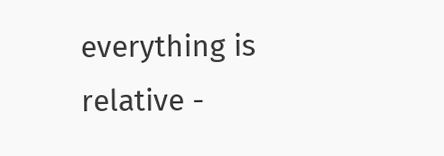everything is relative -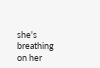she's breathing on her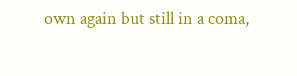own again but still in a coma,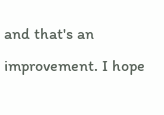and that's an improvement. I hope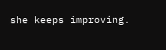she keeps improving.